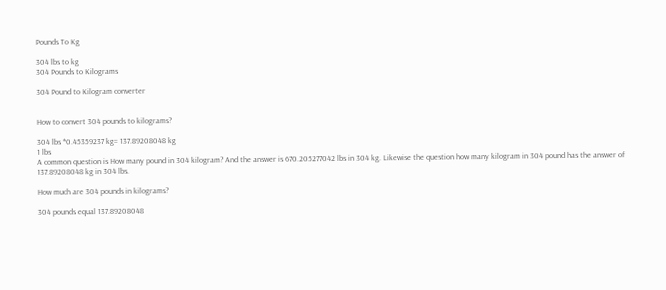Pounds To Kg

304 lbs to kg
304 Pounds to Kilograms

304 Pound to Kilogram converter


How to convert 304 pounds to kilograms?

304 lbs *0.45359237 kg= 137.89208048 kg
1 lbs
A common question is How many pound in 304 kilogram? And the answer is 670.205277042 lbs in 304 kg. Likewise the question how many kilogram in 304 pound has the answer of 137.89208048 kg in 304 lbs.

How much are 304 pounds in kilograms?

304 pounds equal 137.89208048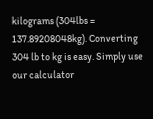kilograms (304lbs = 137.89208048kg). Converting 304 lb to kg is easy. Simply use our calculator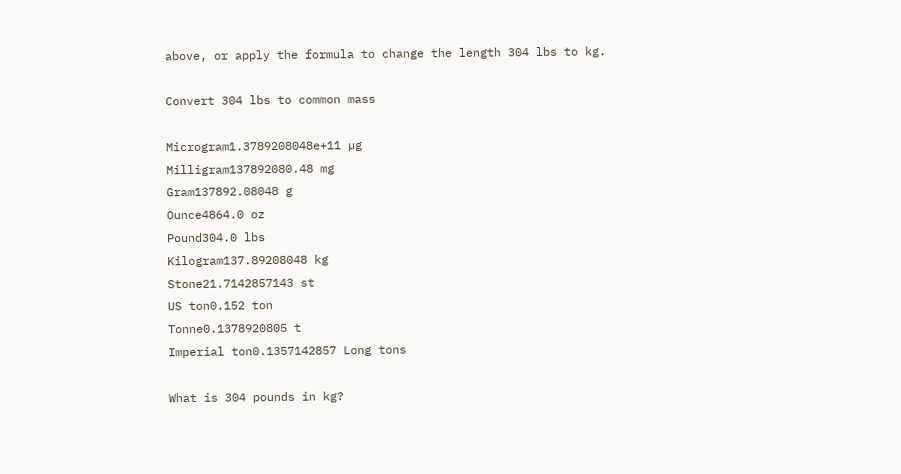above, or apply the formula to change the length 304 lbs to kg.

Convert 304 lbs to common mass

Microgram1.3789208048e+11 µg
Milligram137892080.48 mg
Gram137892.08048 g
Ounce4864.0 oz
Pound304.0 lbs
Kilogram137.89208048 kg
Stone21.7142857143 st
US ton0.152 ton
Tonne0.1378920805 t
Imperial ton0.1357142857 Long tons

What is 304 pounds in kg?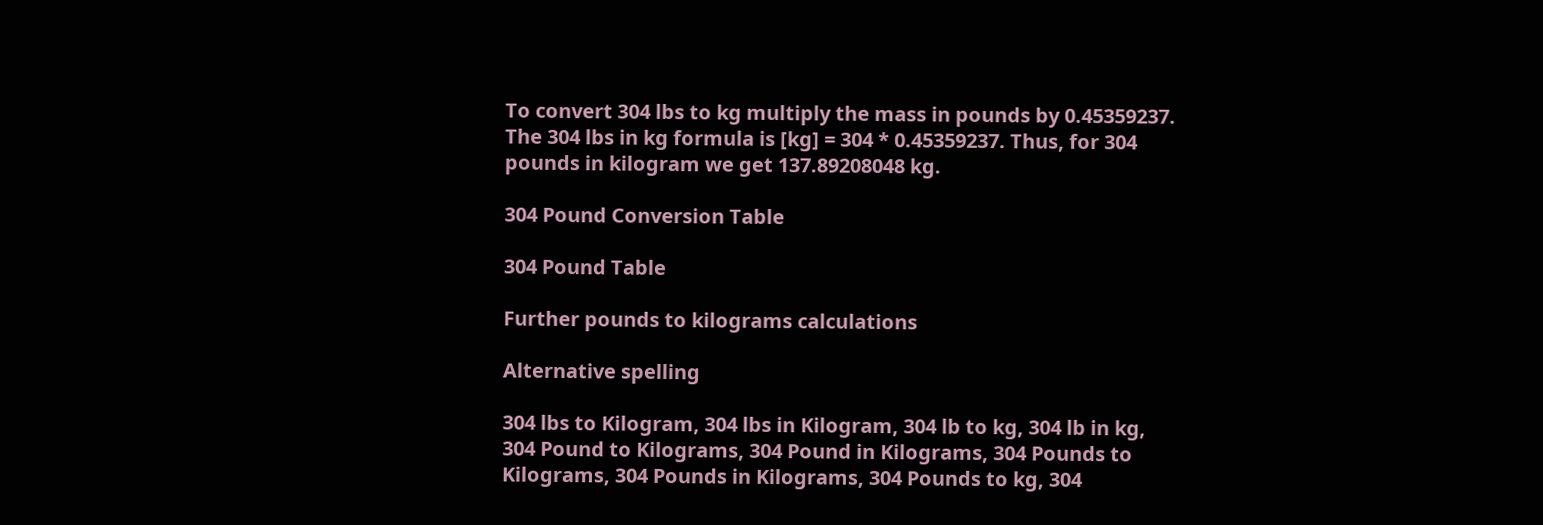To convert 304 lbs to kg multiply the mass in pounds by 0.45359237. The 304 lbs in kg formula is [kg] = 304 * 0.45359237. Thus, for 304 pounds in kilogram we get 137.89208048 kg.

304 Pound Conversion Table

304 Pound Table

Further pounds to kilograms calculations

Alternative spelling

304 lbs to Kilogram, 304 lbs in Kilogram, 304 lb to kg, 304 lb in kg, 304 Pound to Kilograms, 304 Pound in Kilograms, 304 Pounds to Kilograms, 304 Pounds in Kilograms, 304 Pounds to kg, 304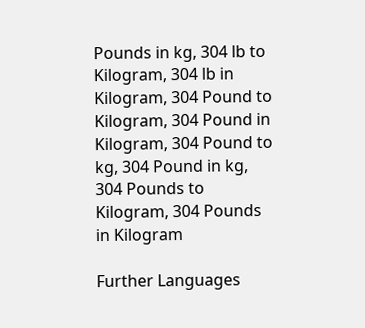Pounds in kg, 304 lb to Kilogram, 304 lb in Kilogram, 304 Pound to Kilogram, 304 Pound in Kilogram, 304 Pound to kg, 304 Pound in kg, 304 Pounds to Kilogram, 304 Pounds in Kilogram

Further Languages